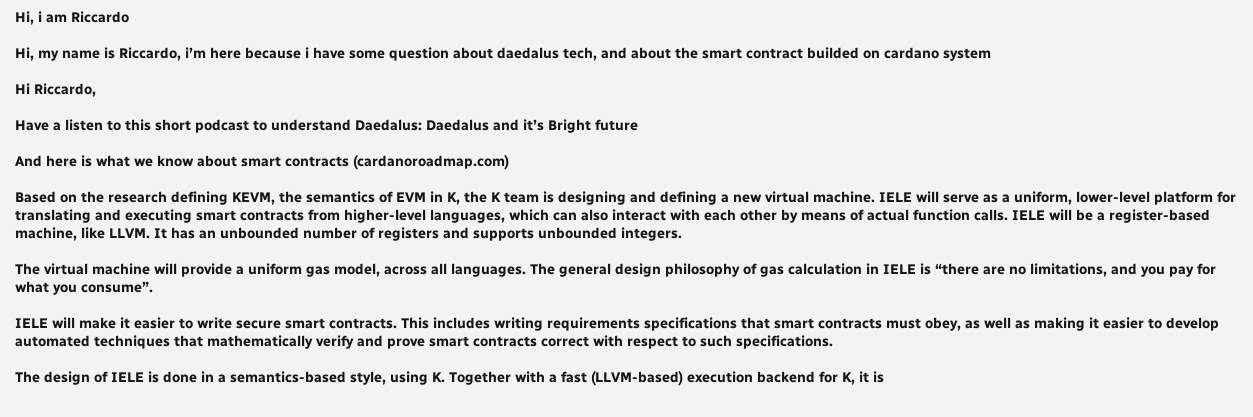Hi, i am Riccardo

Hi, my name is Riccardo, i’m here because i have some question about daedalus tech, and about the smart contract builded on cardano system

Hi Riccardo,

Have a listen to this short podcast to understand Daedalus: Daedalus and it’s Bright future

And here is what we know about smart contracts (cardanoroadmap.com)

Based on the research defining KEVM, the semantics of EVM in K, the K team is designing and defining a new virtual machine. IELE will serve as a uniform, lower-level platform for translating and executing smart contracts from higher-level languages, which can also interact with each other by means of actual function calls. IELE will be a register-based machine, like LLVM. It has an unbounded number of registers and supports unbounded integers.

The virtual machine will provide a uniform gas model, across all languages. The general design philosophy of gas calculation in IELE is “there are no limitations, and you pay for what you consume”.

IELE will make it easier to write secure smart contracts. This includes writing requirements specifications that smart contracts must obey, as well as making it easier to develop automated techniques that mathematically verify and prove smart contracts correct with respect to such specifications.

The design of IELE is done in a semantics-based style, using K. Together with a fast (LLVM-based) execution backend for K, it is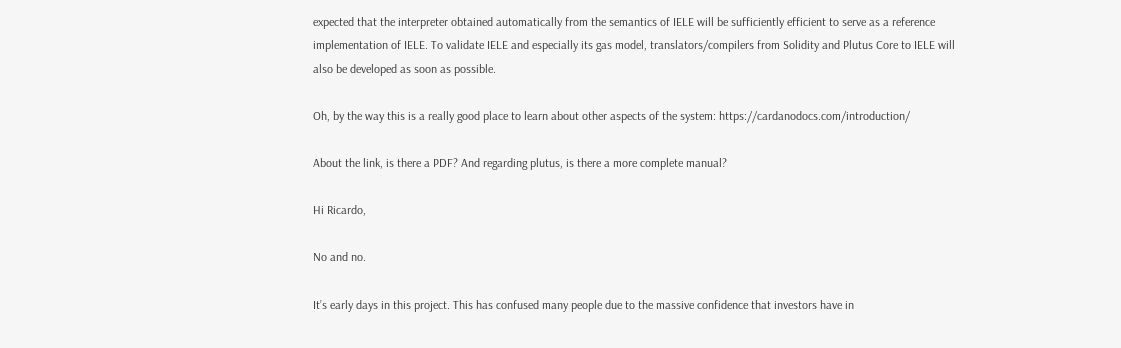expected that the interpreter obtained automatically from the semantics of IELE will be sufficiently efficient to serve as a reference implementation of IELE. To validate IELE and especially its gas model, translators/compilers from Solidity and Plutus Core to IELE will also be developed as soon as possible.

Oh, by the way this is a really good place to learn about other aspects of the system: https://cardanodocs.com/introduction/

About the link, is there a PDF? And regarding plutus, is there a more complete manual?

Hi Ricardo,

No and no.

It’s early days in this project. This has confused many people due to the massive confidence that investors have in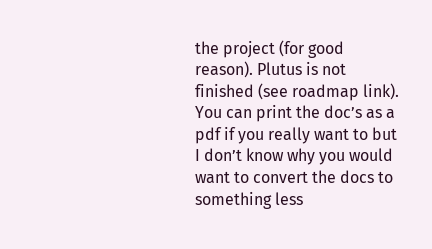the project (for good reason). Plutus is not finished (see roadmap link). You can print the doc’s as a pdf if you really want to but I don’t know why you would want to convert the docs to something less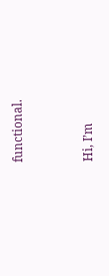functional.


Hi, I’m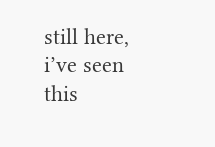still here, i’ve seen this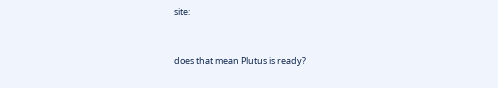site:


does that mean Plutus is ready?